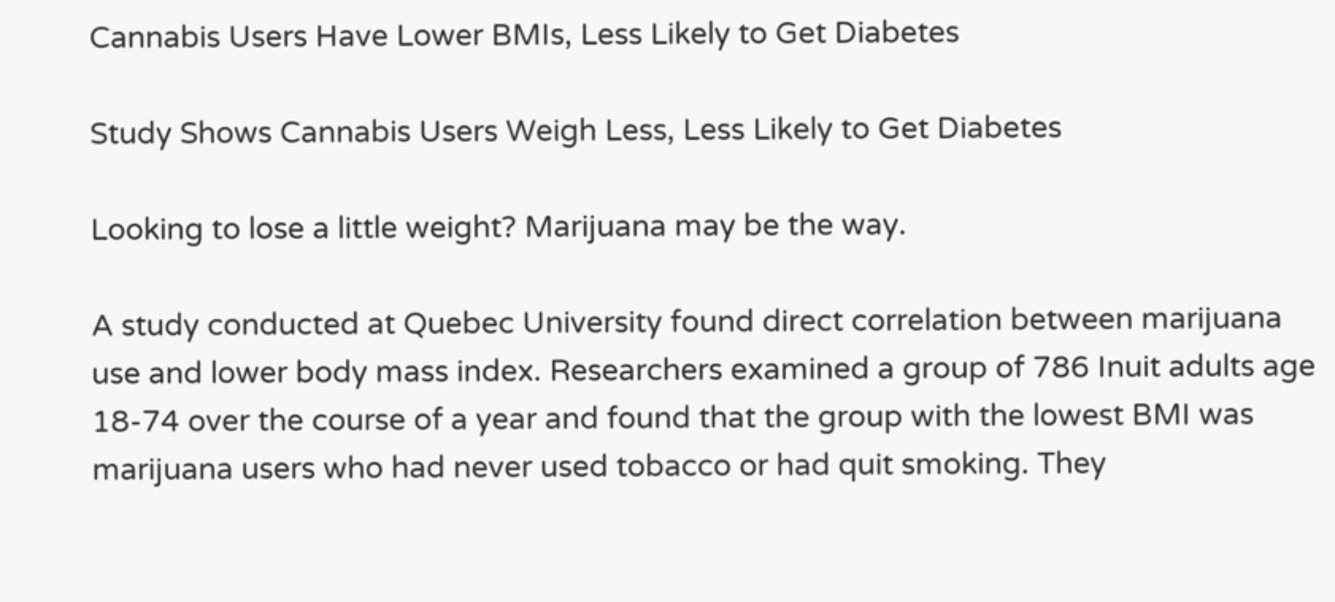Cannabis Users Have Lower BMIs, Less Likely to Get Diabetes

Study Shows Cannabis Users Weigh Less, Less Likely to Get Diabetes

Looking to lose a little weight? Marijuana may be the way.

A study conducted at Quebec University found direct correlation between marijuana use and lower body mass index. Researchers examined a group of 786 Inuit adults age 18-74 over the course of a year and found that the group with the lowest BMI was marijuana users who had never used tobacco or had quit smoking. They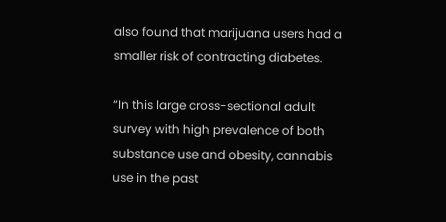also found that marijuana users had a smaller risk of contracting diabetes.

“In this large cross-sectional adult survey with high prevalence of both substance use and obesity, cannabis use in the past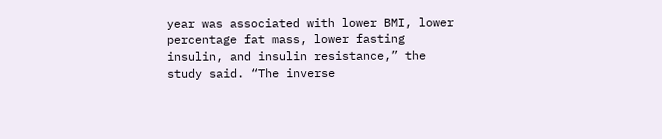year was associated with lower BMI, lower percentage fat mass, lower fasting insulin, and insulin resistance,” the study said. “The inverse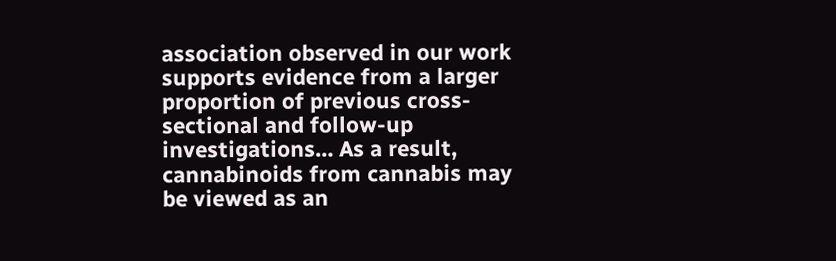association observed in our work supports evidence from a larger proportion of previous cross-sectional and follow-up investigations… As a result, cannabinoids from cannabis may be viewed as an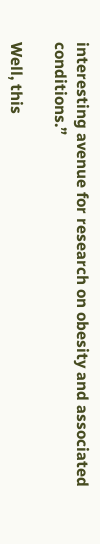interesting avenue for research on obesity and associated conditions.”

Well, this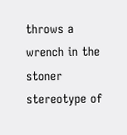throws a wrench in the stoner stereotype of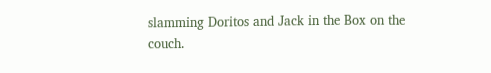slamming Doritos and Jack in the Box on the couch.